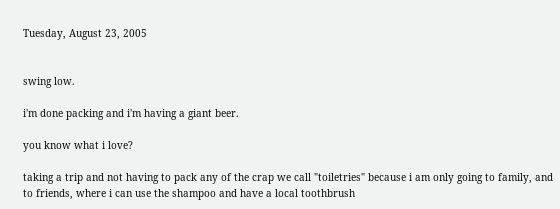Tuesday, August 23, 2005


swing low.

i'm done packing and i'm having a giant beer.

you know what i love?

taking a trip and not having to pack any of the crap we call "toiletries" because i am only going to family, and to friends, where i can use the shampoo and have a local toothbrush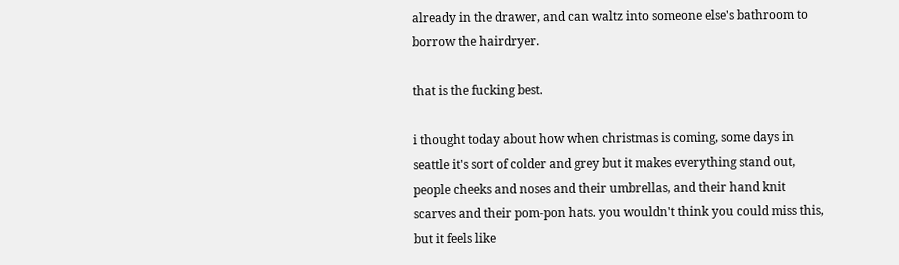already in the drawer, and can waltz into someone else's bathroom to borrow the hairdryer.

that is the fucking best.

i thought today about how when christmas is coming, some days in seattle it's sort of colder and grey but it makes everything stand out, people cheeks and noses and their umbrellas, and their hand knit scarves and their pom-pon hats. you wouldn't think you could miss this, but it feels like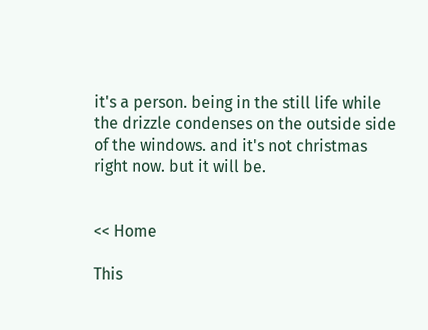it's a person. being in the still life while the drizzle condenses on the outside side of the windows. and it's not christmas right now. but it will be.


<< Home

This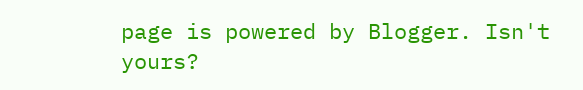page is powered by Blogger. Isn't yours?